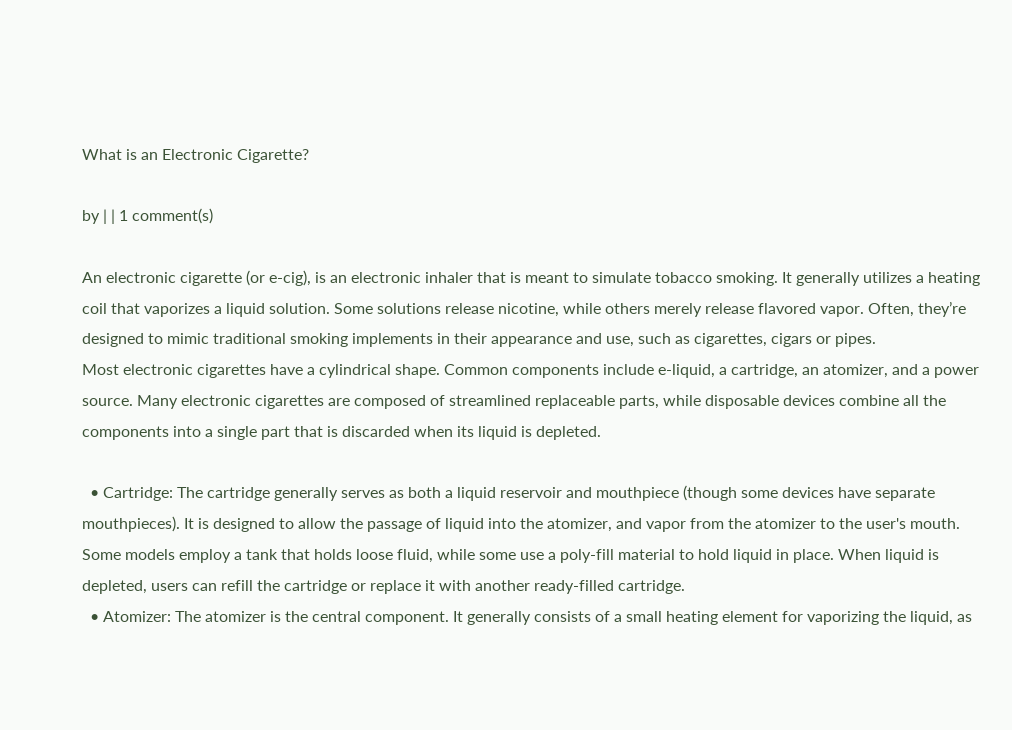What is an Electronic Cigarette?

by | | 1 comment(s)

An electronic cigarette (or e-cig), is an electronic inhaler that is meant to simulate tobacco smoking. It generally utilizes a heating coil that vaporizes a liquid solution. Some solutions release nicotine, while others merely release flavored vapor. Often, they’re designed to mimic traditional smoking implements in their appearance and use, such as cigarettes, cigars or pipes.
Most electronic cigarettes have a cylindrical shape. Common components include e-liquid, a cartridge, an atomizer, and a power source. Many electronic cigarettes are composed of streamlined replaceable parts, while disposable devices combine all the components into a single part that is discarded when its liquid is depleted.

  • Cartridge: The cartridge generally serves as both a liquid reservoir and mouthpiece (though some devices have separate mouthpieces). It is designed to allow the passage of liquid into the atomizer, and vapor from the atomizer to the user's mouth. Some models employ a tank that holds loose fluid, while some use a poly-fill material to hold liquid in place. When liquid is depleted, users can refill the cartridge or replace it with another ready-filled cartridge.
  • Atomizer: The atomizer is the central component. It generally consists of a small heating element for vaporizing the liquid, as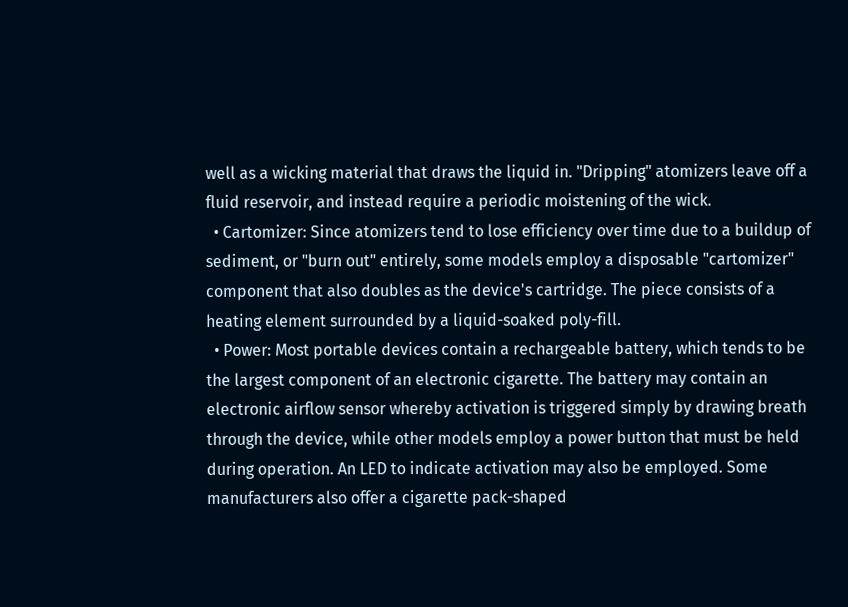well as a wicking material that draws the liquid in. "Dripping" atomizers leave off a fluid reservoir, and instead require a periodic moistening of the wick.
  • Cartomizer: Since atomizers tend to lose efficiency over time due to a buildup of sediment, or "burn out" entirely, some models employ a disposable "cartomizer" component that also doubles as the device's cartridge. The piece consists of a heating element surrounded by a liquid-soaked poly-fill.
  • Power: Most portable devices contain a rechargeable battery, which tends to be the largest component of an electronic cigarette. The battery may contain an electronic airflow sensor whereby activation is triggered simply by drawing breath through the device, while other models employ a power button that must be held during operation. An LED to indicate activation may also be employed. Some manufacturers also offer a cigarette pack-shaped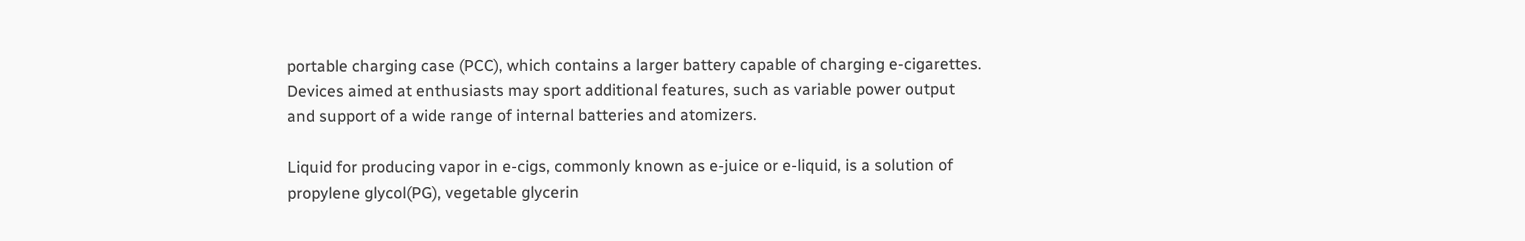portable charging case (PCC), which contains a larger battery capable of charging e-cigarettes. Devices aimed at enthusiasts may sport additional features, such as variable power output and support of a wide range of internal batteries and atomizers.

Liquid for producing vapor in e-cigs, commonly known as e-juice or e-liquid, is a solution of propylene glycol(PG), vegetable glycerin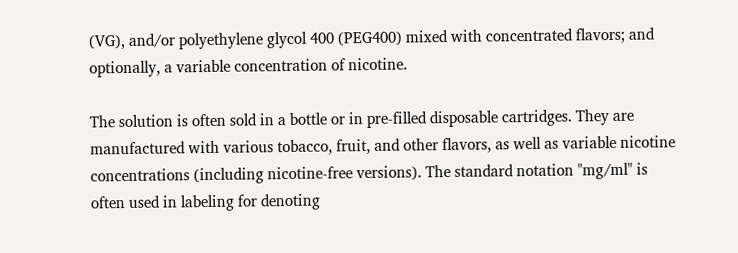(VG), and/or polyethylene glycol 400 (PEG400) mixed with concentrated flavors; and optionally, a variable concentration of nicotine.

The solution is often sold in a bottle or in pre-filled disposable cartridges. They are manufactured with various tobacco, fruit, and other flavors, as well as variable nicotine concentrations (including nicotine-free versions). The standard notation "mg/ml" is often used in labeling for denoting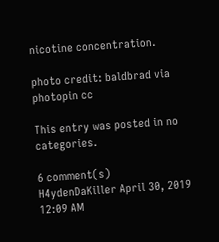nicotine concentration.

photo credit: baldbrad via photopin cc

This entry was posted in no categories.

6 comment(s)
H4ydenDaKiller April 30, 2019 12:09 AM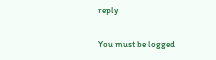reply

You must be logged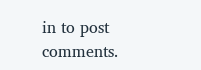in to post comments.